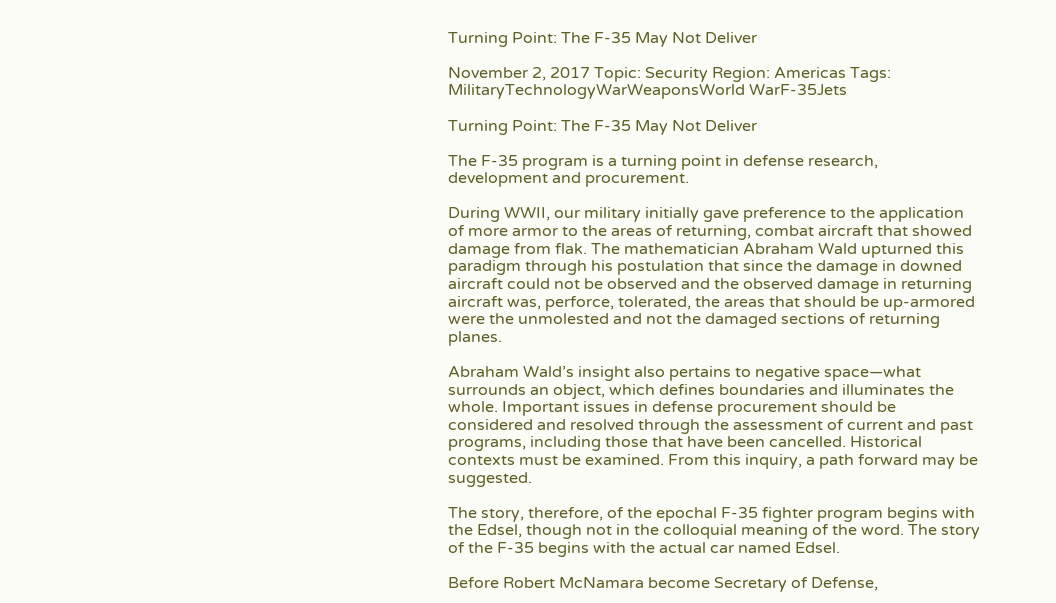Turning Point: The F-35 May Not Deliver

November 2, 2017 Topic: Security Region: Americas Tags: MilitaryTechnologyWarWeaponsWorld WarF-35Jets

Turning Point: The F-35 May Not Deliver

The F-35 program is a turning point in defense research, development and procurement.

During WWII, our military initially gave preference to the application of more armor to the areas of returning, combat aircraft that showed damage from flak. The mathematician Abraham Wald upturned this paradigm through his postulation that since the damage in downed aircraft could not be observed and the observed damage in returning aircraft was, perforce, tolerated, the areas that should be up-armored were the unmolested and not the damaged sections of returning planes.

Abraham Wald’s insight also pertains to negative space—what surrounds an object, which defines boundaries and illuminates the whole. Important issues in defense procurement should be considered and resolved through the assessment of current and past programs, including those that have been cancelled. Historical contexts must be examined. From this inquiry, a path forward may be suggested.

The story, therefore, of the epochal F-35 fighter program begins with the Edsel, though not in the colloquial meaning of the word. The story of the F-35 begins with the actual car named Edsel.

Before Robert McNamara become Secretary of Defense,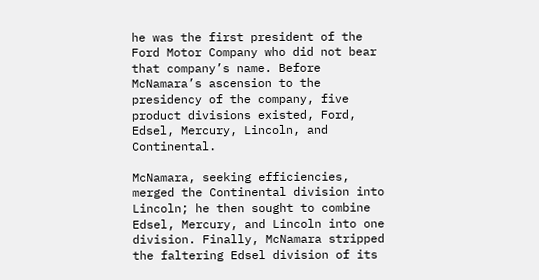he was the first president of the Ford Motor Company who did not bear that company’s name. Before McNamara’s ascension to the presidency of the company, five product divisions existed, Ford, Edsel, Mercury, Lincoln, and Continental.

McNamara, seeking efficiencies, merged the Continental division into Lincoln; he then sought to combine Edsel, Mercury, and Lincoln into one division. Finally, McNamara stripped the faltering Edsel division of its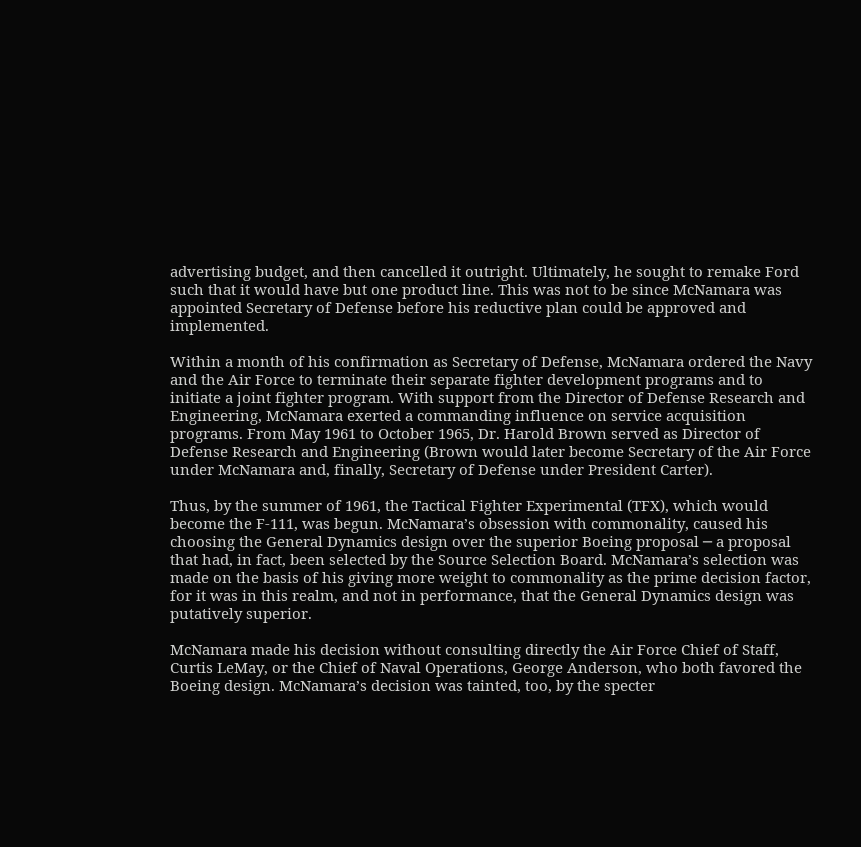advertising budget, and then cancelled it outright. Ultimately, he sought to remake Ford such that it would have but one product line. This was not to be since McNamara was appointed Secretary of Defense before his reductive plan could be approved and implemented.

Within a month of his confirmation as Secretary of Defense, McNamara ordered the Navy and the Air Force to terminate their separate fighter development programs and to initiate a joint fighter program. With support from the Director of Defense Research and Engineering, McNamara exerted a commanding influence on service acquisition programs. From May 1961 to October 1965, Dr. Harold Brown served as Director of Defense Research and Engineering (Brown would later become Secretary of the Air Force under McNamara and, finally, Secretary of Defense under President Carter).

Thus, by the summer of 1961, the Tactical Fighter Experimental (TFX), which would become the F-111, was begun. McNamara’s obsession with commonality, caused his choosing the General Dynamics design over the superior Boeing proposal ─ a proposal that had, in fact, been selected by the Source Selection Board. McNamara’s selection was made on the basis of his giving more weight to commonality as the prime decision factor, for it was in this realm, and not in performance, that the General Dynamics design was putatively superior.

McNamara made his decision without consulting directly the Air Force Chief of Staff, Curtis LeMay, or the Chief of Naval Operations, George Anderson, who both favored the Boeing design. McNamara’s decision was tainted, too, by the specter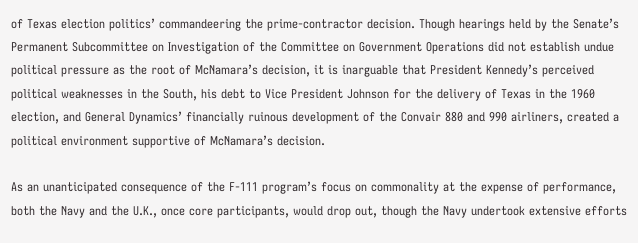of Texas election politics’ commandeering the prime-contractor decision. Though hearings held by the Senate’s Permanent Subcommittee on Investigation of the Committee on Government Operations did not establish undue political pressure as the root of McNamara’s decision, it is inarguable that President Kennedy’s perceived political weaknesses in the South, his debt to Vice President Johnson for the delivery of Texas in the 1960 election, and General Dynamics’ financially ruinous development of the Convair 880 and 990 airliners, created a political environment supportive of McNamara’s decision.

As an unanticipated consequence of the F-111 program’s focus on commonality at the expense of performance, both the Navy and the U.K., once core participants, would drop out, though the Navy undertook extensive efforts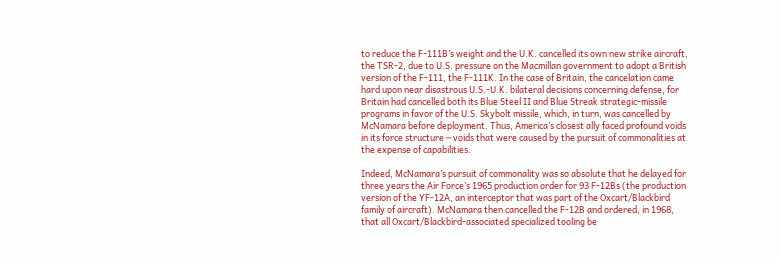to reduce the F-111B’s weight and the U.K. cancelled its own new strike aircraft, the TSR-2, due to U.S. pressure on the Macmillan government to adopt a British version of the F-111, the F-111K. In the case of Britain, the cancelation came hard upon near disastrous U.S.-U.K. bilateral decisions concerning defense, for Britain had cancelled both its Blue Steel II and Blue Streak strategic-missile programs in favor of the U.S. Skybolt missile, which, in turn, was cancelled by McNamara before deployment. Thus, America’s closest ally faced profound voids in its force structure ─ voids that were caused by the pursuit of commonalities at the expense of capabilities.

Indeed, McNamara’s pursuit of commonality was so absolute that he delayed for three years the Air Force’s 1965 production order for 93 F-12Bs (the production version of the YF-12A, an interceptor that was part of the Oxcart/Blackbird family of aircraft). McNamara then cancelled the F-12B and ordered, in 1968, that all Oxcart/Blackbird-associated specialized tooling be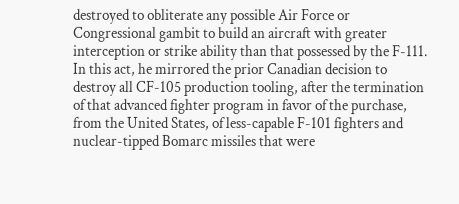destroyed to obliterate any possible Air Force or Congressional gambit to build an aircraft with greater interception or strike ability than that possessed by the F-111. In this act, he mirrored the prior Canadian decision to destroy all CF-105 production tooling, after the termination of that advanced fighter program in favor of the purchase, from the United States, of less-capable F-101 fighters and nuclear-tipped Bomarc missiles that were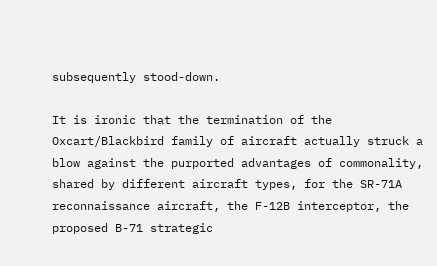subsequently stood-down.

It is ironic that the termination of the Oxcart/Blackbird family of aircraft actually struck a blow against the purported advantages of commonality, shared by different aircraft types, for the SR-71A reconnaissance aircraft, the F-12B interceptor, the proposed B-71 strategic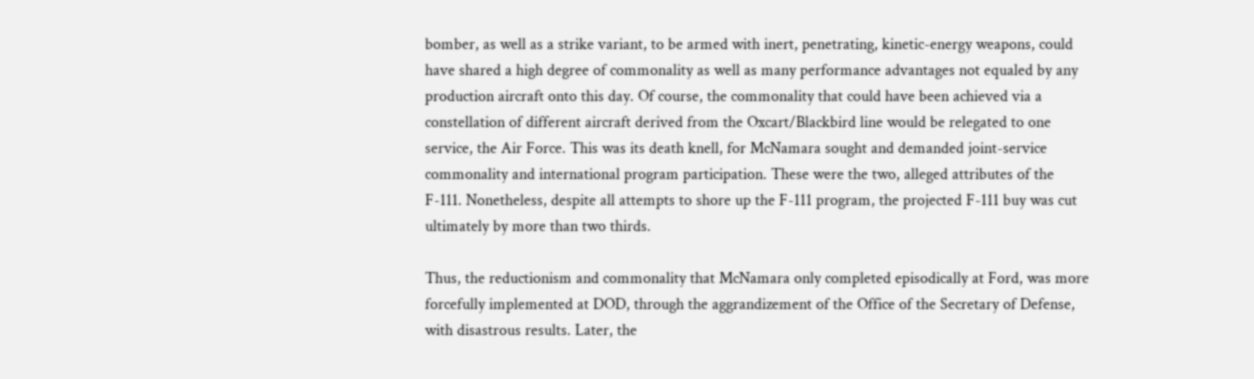bomber, as well as a strike variant, to be armed with inert, penetrating, kinetic-energy weapons, could have shared a high degree of commonality as well as many performance advantages not equaled by any production aircraft onto this day. Of course, the commonality that could have been achieved via a constellation of different aircraft derived from the Oxcart/Blackbird line would be relegated to one service, the Air Force. This was its death knell, for McNamara sought and demanded joint-service commonality and international program participation. These were the two, alleged attributes of the F-111. Nonetheless, despite all attempts to shore up the F-111 program, the projected F-111 buy was cut ultimately by more than two thirds.

Thus, the reductionism and commonality that McNamara only completed episodically at Ford, was more forcefully implemented at DOD, through the aggrandizement of the Office of the Secretary of Defense, with disastrous results. Later, the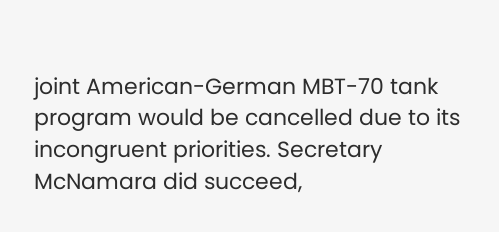joint American-German MBT-70 tank program would be cancelled due to its incongruent priorities. Secretary McNamara did succeed,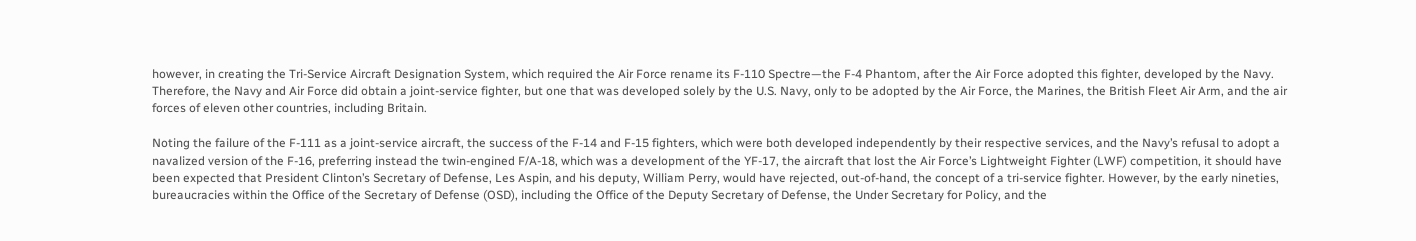however, in creating the Tri-Service Aircraft Designation System, which required the Air Force rename its F-110 Spectre—the F-4 Phantom, after the Air Force adopted this fighter, developed by the Navy. Therefore, the Navy and Air Force did obtain a joint-service fighter, but one that was developed solely by the U.S. Navy, only to be adopted by the Air Force, the Marines, the British Fleet Air Arm, and the air forces of eleven other countries, including Britain.

Noting the failure of the F-111 as a joint-service aircraft, the success of the F-14 and F-15 fighters, which were both developed independently by their respective services, and the Navy’s refusal to adopt a navalized version of the F-16, preferring instead the twin-engined F/A-18, which was a development of the YF-17, the aircraft that lost the Air Force’s Lightweight Fighter (LWF) competition, it should have been expected that President Clinton’s Secretary of Defense, Les Aspin, and his deputy, William Perry, would have rejected, out-of-hand, the concept of a tri-service fighter. However, by the early nineties, bureaucracies within the Office of the Secretary of Defense (OSD), including the Office of the Deputy Secretary of Defense, the Under Secretary for Policy, and the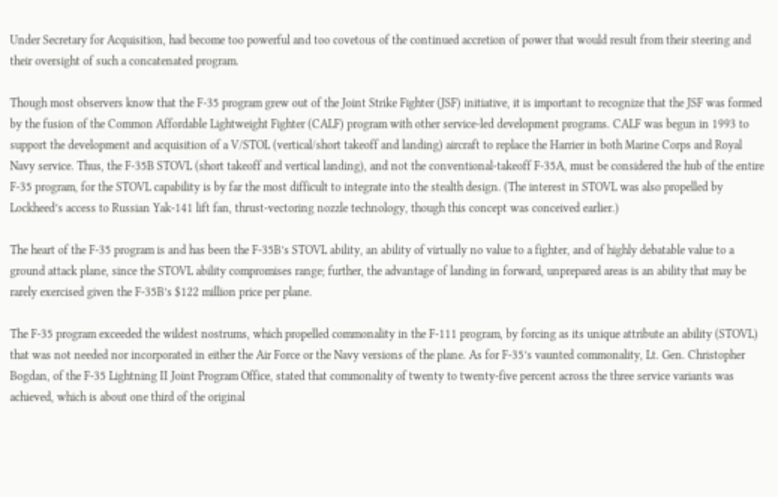Under Secretary for Acquisition, had become too powerful and too covetous of the continued accretion of power that would result from their steering and their oversight of such a concatenated program.

Though most observers know that the F-35 program grew out of the Joint Strike Fighter (JSF) initiative, it is important to recognize that the JSF was formed by the fusion of the Common Affordable Lightweight Fighter (CALF) program with other service-led development programs. CALF was begun in 1993 to support the development and acquisition of a V/STOL (vertical/short takeoff and landing) aircraft to replace the Harrier in both Marine Corps and Royal Navy service. Thus, the F-35B STOVL (short takeoff and vertical landing), and not the conventional-takeoff F-35A, must be considered the hub of the entire F-35 program, for the STOVL capability is by far the most difficult to integrate into the stealth design. (The interest in STOVL was also propelled by Lockheed’s access to Russian Yak-141 lift fan, thrust-vectoring nozzle technology, though this concept was conceived earlier.)

The heart of the F-35 program is and has been the F-35B’s STOVL ability, an ability of virtually no value to a fighter, and of highly debatable value to a ground attack plane, since the STOVL ability compromises range; further, the advantage of landing in forward, unprepared areas is an ability that may be rarely exercised given the F-35B’s $122 million price per plane.

The F-35 program exceeded the wildest nostrums, which propelled commonality in the F-111 program, by forcing as its unique attribute an ability (STOVL) that was not needed nor incorporated in either the Air Force or the Navy versions of the plane. As for F-35’s vaunted commonality, Lt. Gen. Christopher Bogdan, of the F-35 Lightning II Joint Program Office, stated that commonality of twenty to twenty-five percent across the three service variants was achieved, which is about one third of the original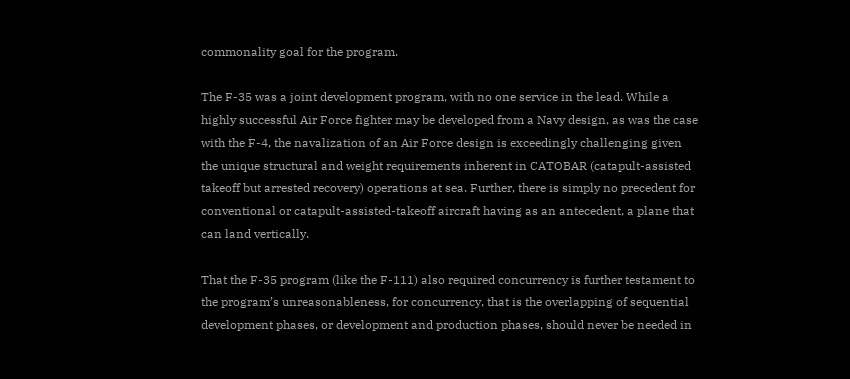commonality goal for the program.

The F-35 was a joint development program, with no one service in the lead. While a highly successful Air Force fighter may be developed from a Navy design, as was the case with the F-4, the navalization of an Air Force design is exceedingly challenging given the unique structural and weight requirements inherent in CATOBAR (catapult-assisted takeoff but arrested recovery) operations at sea. Further, there is simply no precedent for conventional or catapult-assisted-takeoff aircraft having as an antecedent, a plane that can land vertically.

That the F-35 program (like the F-111) also required concurrency is further testament to the program’s unreasonableness, for concurrency, that is the overlapping of sequential development phases, or development and production phases, should never be needed in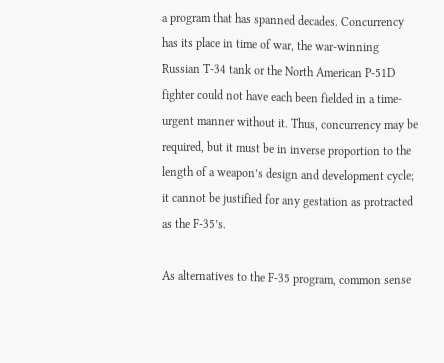a program that has spanned decades. Concurrency has its place in time of war, the war-winning Russian T-34 tank or the North American P-51D fighter could not have each been fielded in a time-urgent manner without it. Thus, concurrency may be required, but it must be in inverse proportion to the length of a weapon’s design and development cycle; it cannot be justified for any gestation as protracted as the F-35’s.

As alternatives to the F-35 program, common sense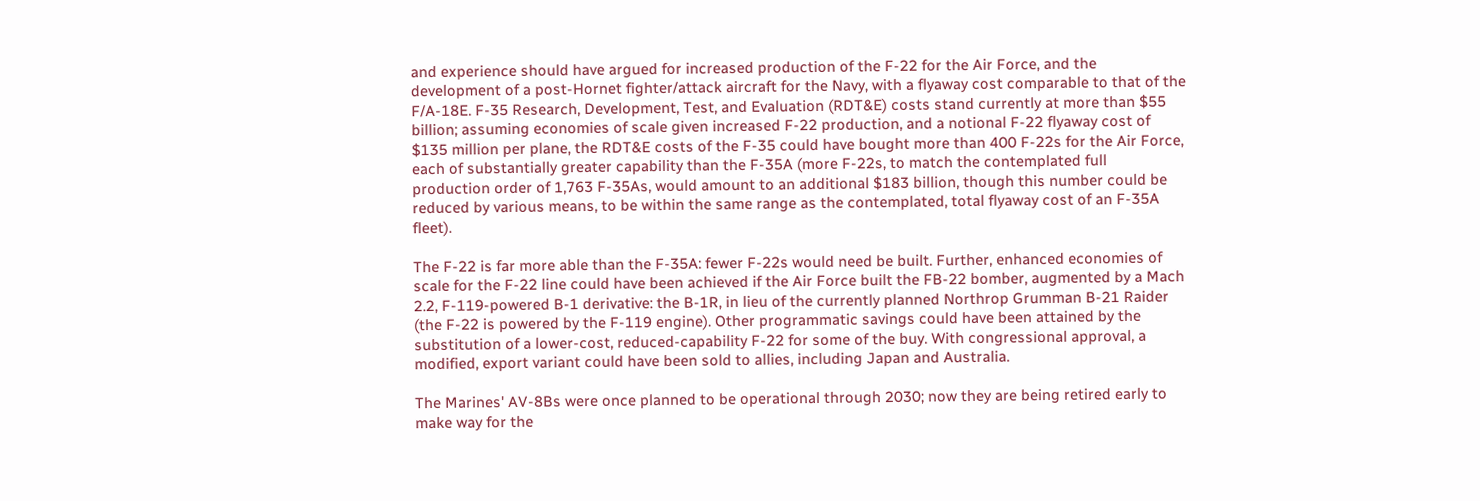and experience should have argued for increased production of the F-22 for the Air Force, and the development of a post-Hornet fighter/attack aircraft for the Navy, with a flyaway cost comparable to that of the F/A-18E. F-35 Research, Development, Test, and Evaluation (RDT&E) costs stand currently at more than $55 billion; assuming economies of scale given increased F-22 production, and a notional F-22 flyaway cost of $135 million per plane, the RDT&E costs of the F-35 could have bought more than 400 F-22s for the Air Force, each of substantially greater capability than the F-35A (more F-22s, to match the contemplated full production order of 1,763 F-35As, would amount to an additional $183 billion, though this number could be reduced by various means, to be within the same range as the contemplated, total flyaway cost of an F-35A fleet).

The F-22 is far more able than the F-35A: fewer F-22s would need be built. Further, enhanced economies of scale for the F-22 line could have been achieved if the Air Force built the FB-22 bomber, augmented by a Mach 2.2, F-119-powered B-1 derivative: the B-1R, in lieu of the currently planned Northrop Grumman B-21 Raider (the F-22 is powered by the F-119 engine). Other programmatic savings could have been attained by the substitution of a lower-cost, reduced-capability F-22 for some of the buy. With congressional approval, a modified, export variant could have been sold to allies, including Japan and Australia.

The Marines' AV-8Bs were once planned to be operational through 2030; now they are being retired early to make way for the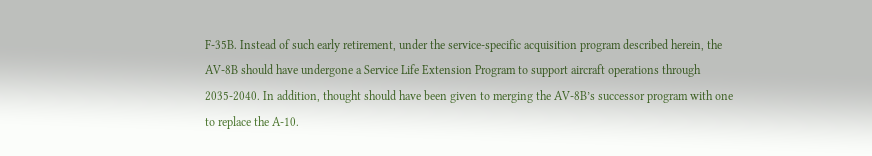F-35B. Instead of such early retirement, under the service-specific acquisition program described herein, the AV-8B should have undergone a Service Life Extension Program to support aircraft operations through 2035-2040. In addition, thought should have been given to merging the AV-8B’s successor program with one to replace the A-10.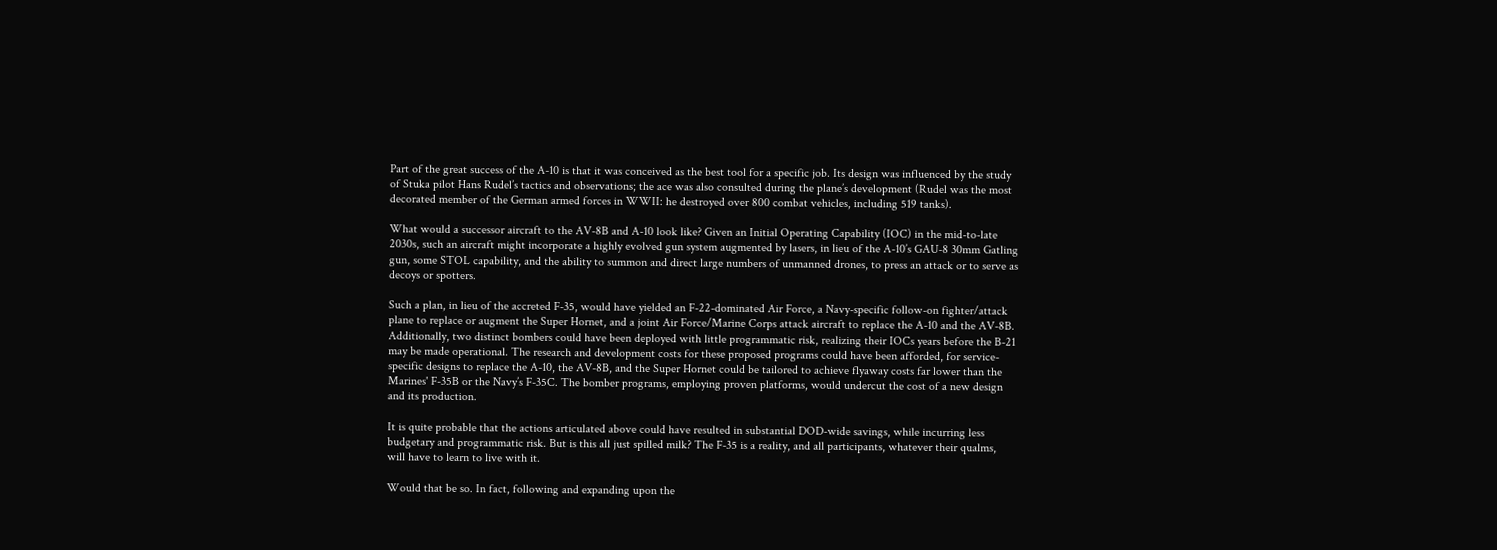Part of the great success of the A-10 is that it was conceived as the best tool for a specific job. Its design was influenced by the study of Stuka pilot Hans Rudel’s tactics and observations; the ace was also consulted during the plane’s development (Rudel was the most decorated member of the German armed forces in WWII: he destroyed over 800 combat vehicles, including 519 tanks).

What would a successor aircraft to the AV-8B and A-10 look like? Given an Initial Operating Capability (IOC) in the mid-to-late 2030s, such an aircraft might incorporate a highly evolved gun system augmented by lasers, in lieu of the A-10’s GAU-8 30mm Gatling gun, some STOL capability, and the ability to summon and direct large numbers of unmanned drones, to press an attack or to serve as decoys or spotters.

Such a plan, in lieu of the accreted F-35, would have yielded an F-22-dominated Air Force, a Navy-specific follow-on fighter/attack plane to replace or augment the Super Hornet, and a joint Air Force/Marine Corps attack aircraft to replace the A-10 and the AV-8B. Additionally, two distinct bombers could have been deployed with little programmatic risk, realizing their IOCs years before the B-21 may be made operational. The research and development costs for these proposed programs could have been afforded, for service-specific designs to replace the A-10, the AV-8B, and the Super Hornet could be tailored to achieve flyaway costs far lower than the Marines' F-35B or the Navy’s F-35C. The bomber programs, employing proven platforms, would undercut the cost of a new design and its production.

It is quite probable that the actions articulated above could have resulted in substantial DOD-wide savings, while incurring less budgetary and programmatic risk. But is this all just spilled milk? The F-35 is a reality, and all participants, whatever their qualms, will have to learn to live with it.

Would that be so. In fact, following and expanding upon the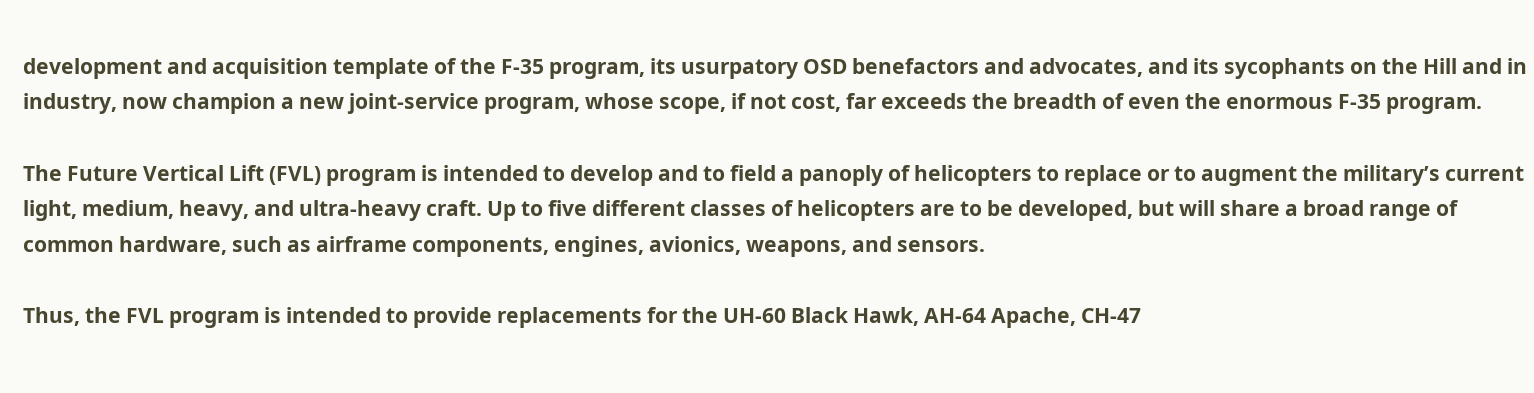development and acquisition template of the F-35 program, its usurpatory OSD benefactors and advocates, and its sycophants on the Hill and in industry, now champion a new joint-service program, whose scope, if not cost, far exceeds the breadth of even the enormous F-35 program.

The Future Vertical Lift (FVL) program is intended to develop and to field a panoply of helicopters to replace or to augment the military’s current light, medium, heavy, and ultra-heavy craft. Up to five different classes of helicopters are to be developed, but will share a broad range of common hardware, such as airframe components, engines, avionics, weapons, and sensors.

Thus, the FVL program is intended to provide replacements for the UH-60 Black Hawk, AH-64 Apache, CH-47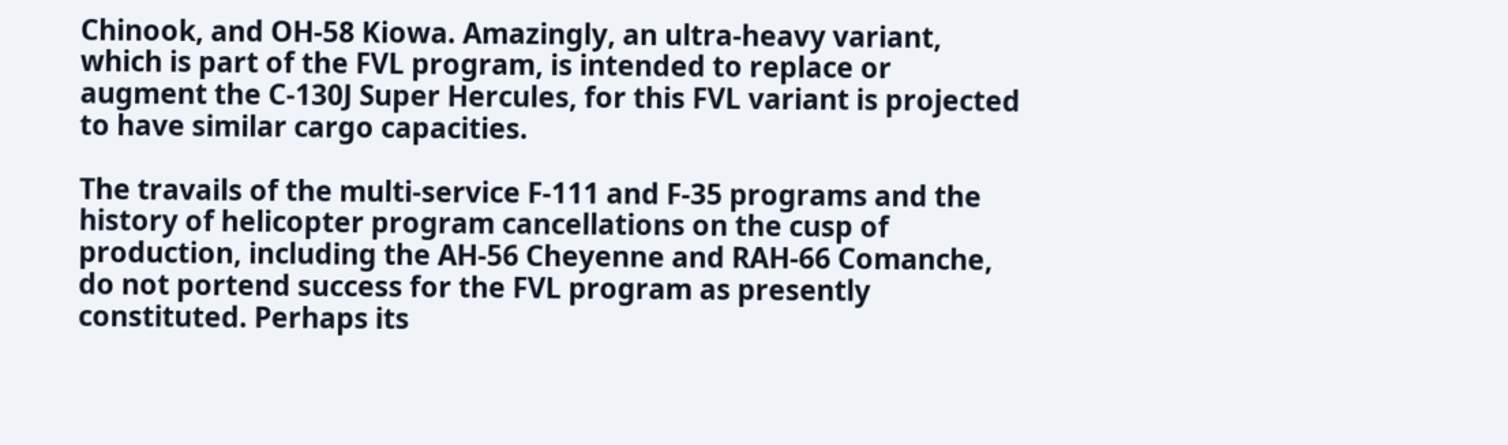Chinook, and OH-58 Kiowa. Amazingly, an ultra-heavy variant, which is part of the FVL program, is intended to replace or augment the C-130J Super Hercules, for this FVL variant is projected to have similar cargo capacities.

The travails of the multi-service F-111 and F-35 programs and the history of helicopter program cancellations on the cusp of production, including the AH-56 Cheyenne and RAH-66 Comanche, do not portend success for the FVL program as presently constituted. Perhaps its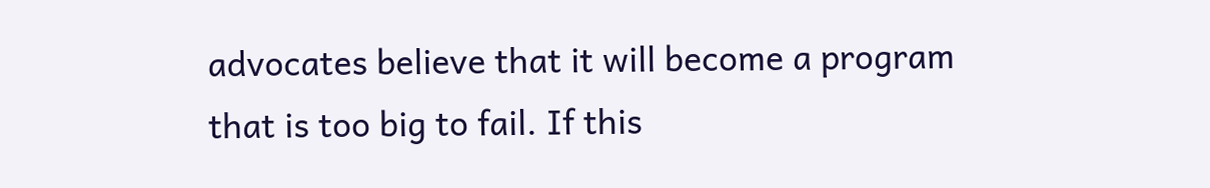advocates believe that it will become a program that is too big to fail. If this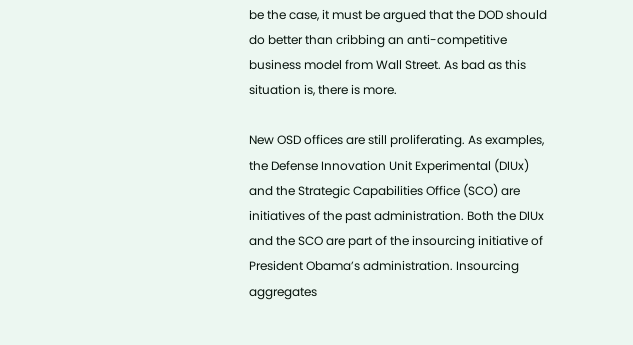be the case, it must be argued that the DOD should do better than cribbing an anti-competitive business model from Wall Street. As bad as this situation is, there is more.

New OSD offices are still proliferating. As examples, the Defense Innovation Unit Experimental (DIUx) and the Strategic Capabilities Office (SCO) are initiatives of the past administration. Both the DIUx and the SCO are part of the insourcing initiative of President Obama’s administration. Insourcing aggregates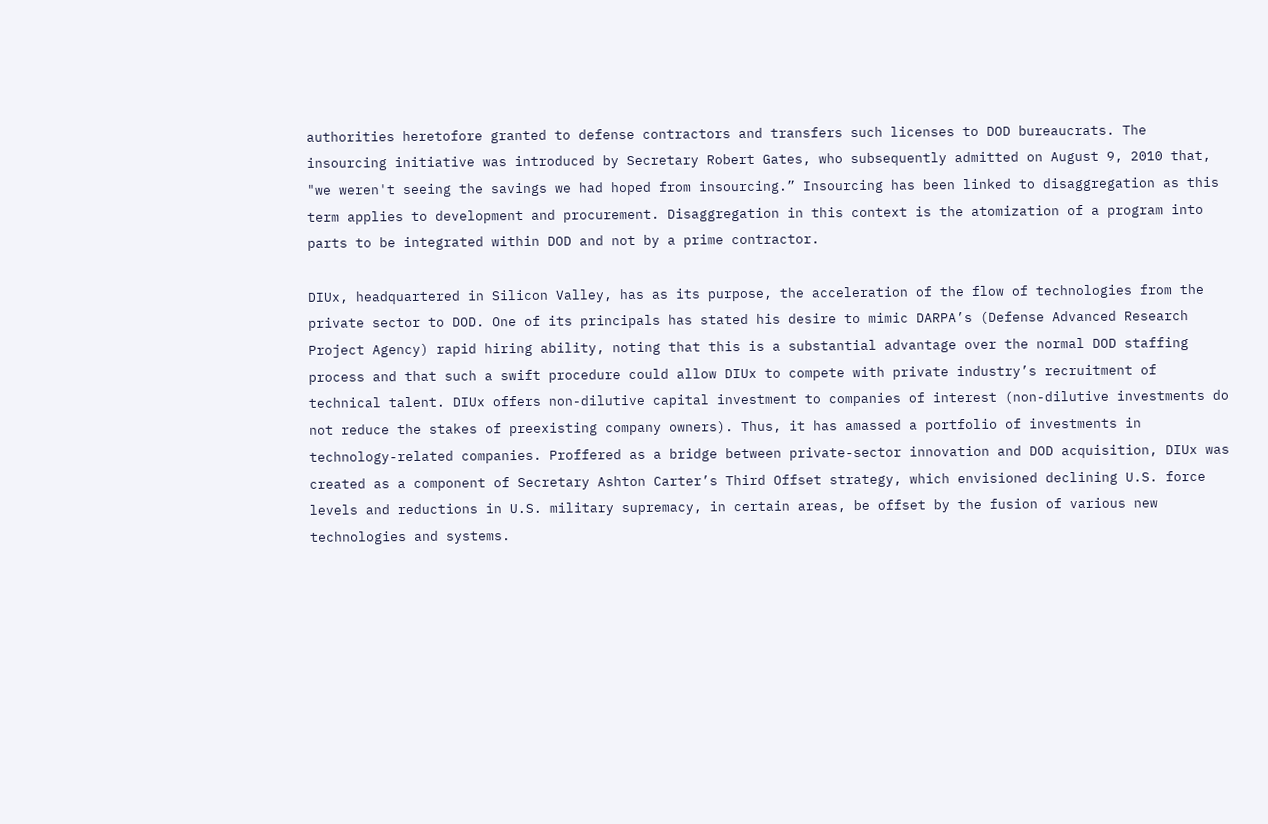authorities heretofore granted to defense contractors and transfers such licenses to DOD bureaucrats. The insourcing initiative was introduced by Secretary Robert Gates, who subsequently admitted on August 9, 2010 that, "we weren't seeing the savings we had hoped from insourcing.” Insourcing has been linked to disaggregation as this term applies to development and procurement. Disaggregation in this context is the atomization of a program into parts to be integrated within DOD and not by a prime contractor.

DIUx, headquartered in Silicon Valley, has as its purpose, the acceleration of the flow of technologies from the private sector to DOD. One of its principals has stated his desire to mimic DARPA’s (Defense Advanced Research Project Agency) rapid hiring ability, noting that this is a substantial advantage over the normal DOD staffing process and that such a swift procedure could allow DIUx to compete with private industry’s recruitment of technical talent. DIUx offers non-dilutive capital investment to companies of interest (non-dilutive investments do not reduce the stakes of preexisting company owners). Thus, it has amassed a portfolio of investments in technology-related companies. Proffered as a bridge between private-sector innovation and DOD acquisition, DIUx was created as a component of Secretary Ashton Carter’s Third Offset strategy, which envisioned declining U.S. force levels and reductions in U.S. military supremacy, in certain areas, be offset by the fusion of various new technologies and systems.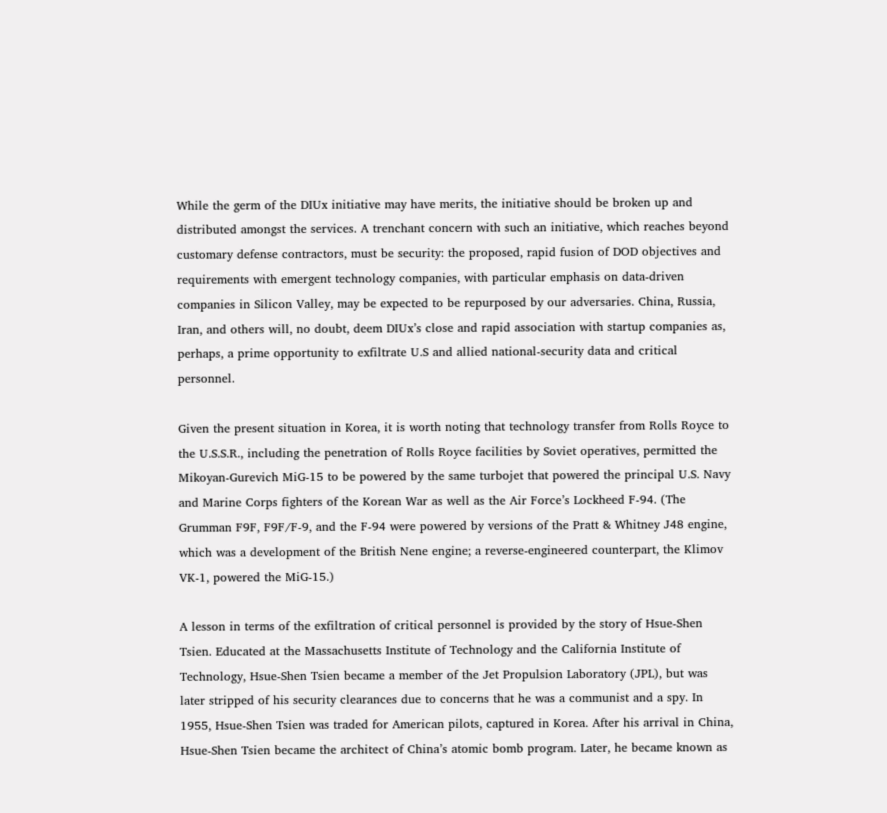While the germ of the DIUx initiative may have merits, the initiative should be broken up and distributed amongst the services. A trenchant concern with such an initiative, which reaches beyond customary defense contractors, must be security: the proposed, rapid fusion of DOD objectives and requirements with emergent technology companies, with particular emphasis on data-driven companies in Silicon Valley, may be expected to be repurposed by our adversaries. China, Russia, Iran, and others will, no doubt, deem DIUx’s close and rapid association with startup companies as, perhaps, a prime opportunity to exfiltrate U.S and allied national-security data and critical personnel.

Given the present situation in Korea, it is worth noting that technology transfer from Rolls Royce to the U.S.S.R., including the penetration of Rolls Royce facilities by Soviet operatives, permitted the Mikoyan-Gurevich MiG-15 to be powered by the same turbojet that powered the principal U.S. Navy and Marine Corps fighters of the Korean War as well as the Air Force’s Lockheed F-94. (The Grumman F9F, F9F/F-9, and the F-94 were powered by versions of the Pratt & Whitney J48 engine, which was a development of the British Nene engine; a reverse-engineered counterpart, the Klimov VK-1, powered the MiG-15.)

A lesson in terms of the exfiltration of critical personnel is provided by the story of Hsue-Shen Tsien. Educated at the Massachusetts Institute of Technology and the California Institute of Technology, Hsue-Shen Tsien became a member of the Jet Propulsion Laboratory (JPL), but was later stripped of his security clearances due to concerns that he was a communist and a spy. In 1955, Hsue-Shen Tsien was traded for American pilots, captured in Korea. After his arrival in China, Hsue-Shen Tsien became the architect of China’s atomic bomb program. Later, he became known as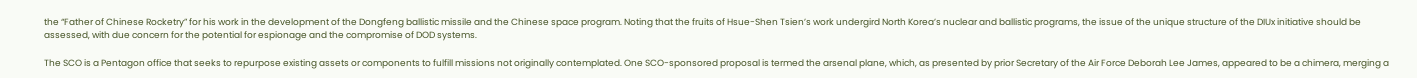the “Father of Chinese Rocketry” for his work in the development of the Dongfeng ballistic missile and the Chinese space program. Noting that the fruits of Hsue-Shen Tsien’s work undergird North Korea’s nuclear and ballistic programs, the issue of the unique structure of the DIUx initiative should be assessed, with due concern for the potential for espionage and the compromise of DOD systems.

The SCO is a Pentagon office that seeks to repurpose existing assets or components to fulfill missions not originally contemplated. One SCO-sponsored proposal is termed the arsenal plane, which, as presented by prior Secretary of the Air Force Deborah Lee James, appeared to be a chimera, merging a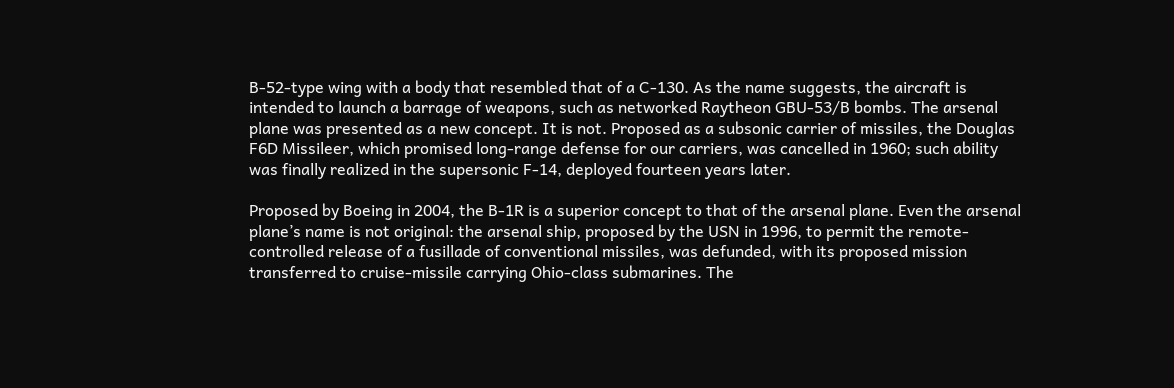B-52-type wing with a body that resembled that of a C-130. As the name suggests, the aircraft is intended to launch a barrage of weapons, such as networked Raytheon GBU-53/B bombs. The arsenal plane was presented as a new concept. It is not. Proposed as a subsonic carrier of missiles, the Douglas F6D Missileer, which promised long-range defense for our carriers, was cancelled in 1960; such ability was finally realized in the supersonic F-14, deployed fourteen years later.

Proposed by Boeing in 2004, the B-1R is a superior concept to that of the arsenal plane. Even the arsenal plane’s name is not original: the arsenal ship, proposed by the USN in 1996, to permit the remote-controlled release of a fusillade of conventional missiles, was defunded, with its proposed mission transferred to cruise-missile carrying Ohio-class submarines. The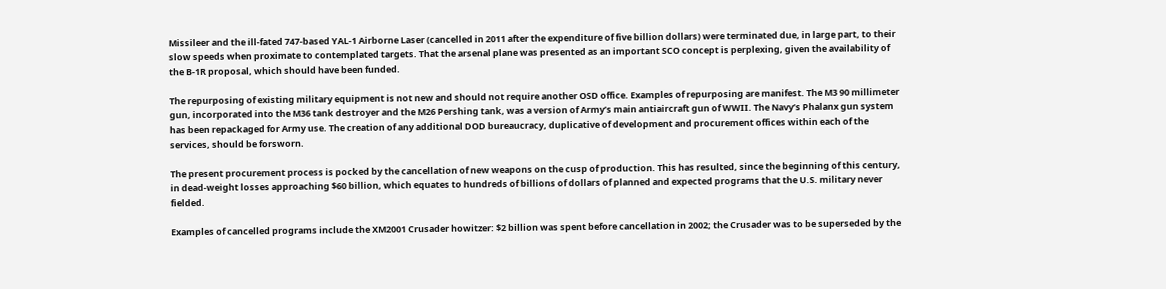Missileer and the ill-fated 747-based YAL-1 Airborne Laser (cancelled in 2011 after the expenditure of five billion dollars) were terminated due, in large part, to their slow speeds when proximate to contemplated targets. That the arsenal plane was presented as an important SCO concept is perplexing, given the availability of the B-1R proposal, which should have been funded.

The repurposing of existing military equipment is not new and should not require another OSD office. Examples of repurposing are manifest. The M3 90 millimeter gun, incorporated into the M36 tank destroyer and the M26 Pershing tank, was a version of Army’s main antiaircraft gun of WWII. The Navy’s Phalanx gun system has been repackaged for Army use. The creation of any additional DOD bureaucracy, duplicative of development and procurement offices within each of the services, should be forsworn.

The present procurement process is pocked by the cancellation of new weapons on the cusp of production. This has resulted, since the beginning of this century, in dead-weight losses approaching $60 billion, which equates to hundreds of billions of dollars of planned and expected programs that the U.S. military never fielded.

Examples of cancelled programs include the XM2001 Crusader howitzer: $2 billion was spent before cancellation in 2002; the Crusader was to be superseded by the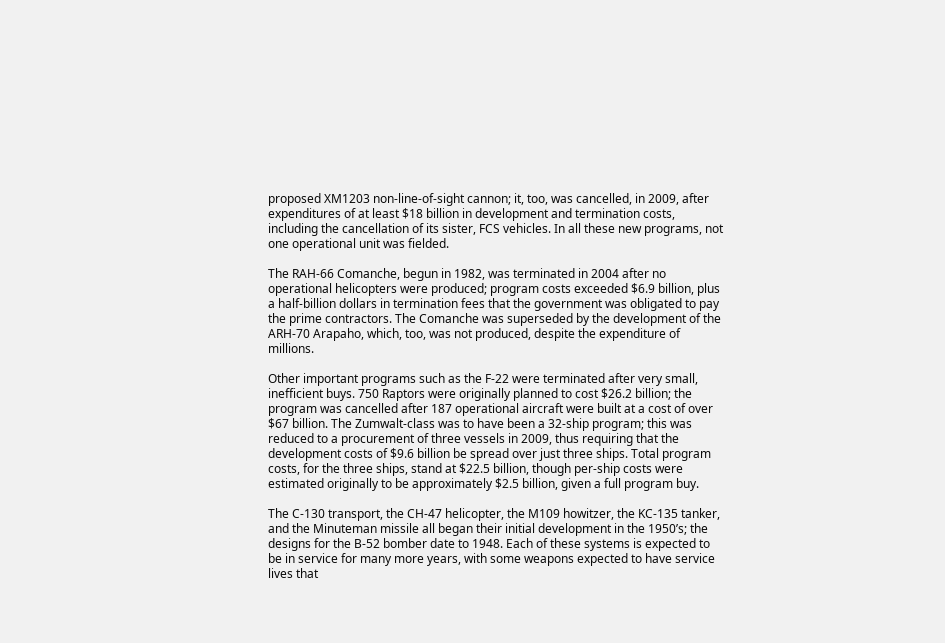proposed XM1203 non-line-of-sight cannon; it, too, was cancelled, in 2009, after expenditures of at least $18 billion in development and termination costs, including the cancellation of its sister, FCS vehicles. In all these new programs, not one operational unit was fielded.

The RAH-66 Comanche, begun in 1982, was terminated in 2004 after no operational helicopters were produced; program costs exceeded $6.9 billion, plus a half-billion dollars in termination fees that the government was obligated to pay the prime contractors. The Comanche was superseded by the development of the ARH-70 Arapaho, which, too, was not produced, despite the expenditure of millions.

Other important programs such as the F-22 were terminated after very small, inefficient buys. 750 Raptors were originally planned to cost $26.2 billion; the program was cancelled after 187 operational aircraft were built at a cost of over $67 billion. The Zumwalt-class was to have been a 32-ship program; this was reduced to a procurement of three vessels in 2009, thus requiring that the development costs of $9.6 billion be spread over just three ships. Total program costs, for the three ships, stand at $22.5 billion, though per-ship costs were estimated originally to be approximately $2.5 billion, given a full program buy.

The C-130 transport, the CH-47 helicopter, the M109 howitzer, the KC-135 tanker, and the Minuteman missile all began their initial development in the 1950’s; the designs for the B-52 bomber date to 1948. Each of these systems is expected to be in service for many more years, with some weapons expected to have service lives that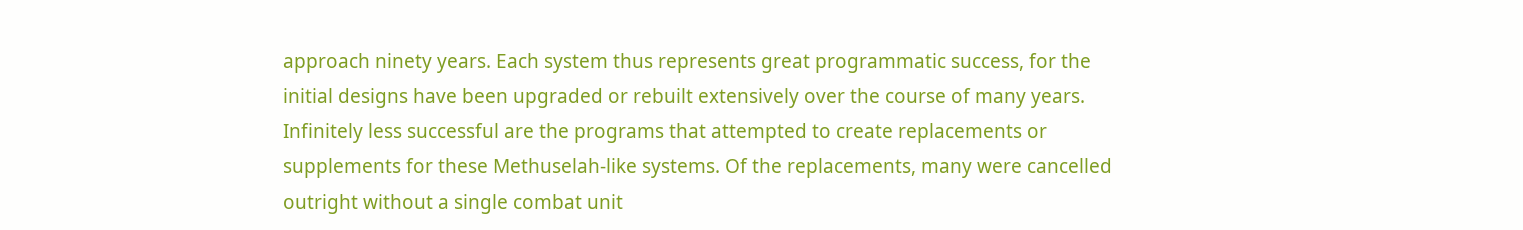approach ninety years. Each system thus represents great programmatic success, for the initial designs have been upgraded or rebuilt extensively over the course of many years. Infinitely less successful are the programs that attempted to create replacements or supplements for these Methuselah-like systems. Of the replacements, many were cancelled outright without a single combat unit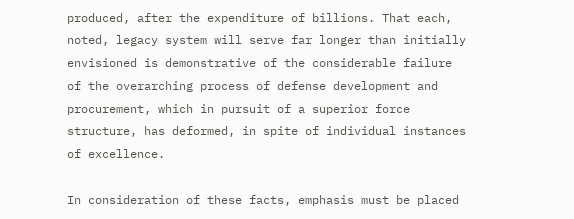produced, after the expenditure of billions. That each, noted, legacy system will serve far longer than initially envisioned is demonstrative of the considerable failure of the overarching process of defense development and procurement, which in pursuit of a superior force structure, has deformed, in spite of individual instances of excellence.

In consideration of these facts, emphasis must be placed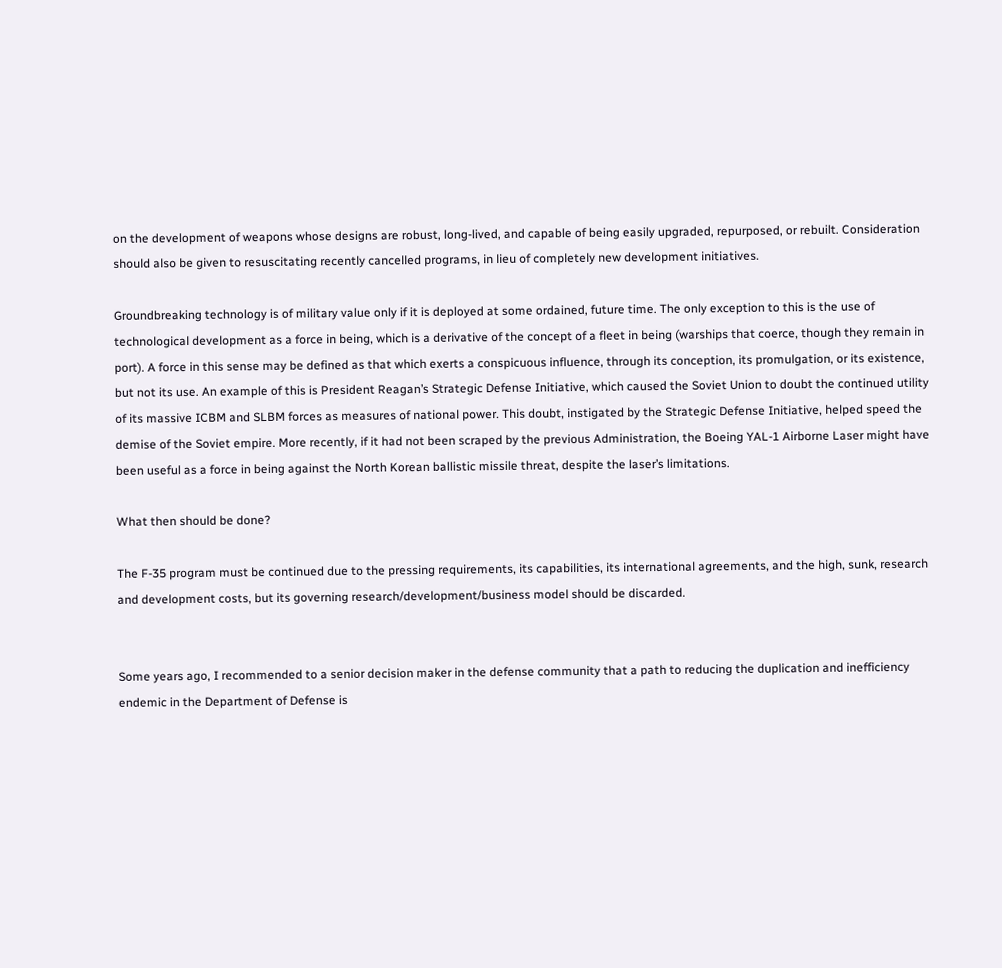on the development of weapons whose designs are robust, long-lived, and capable of being easily upgraded, repurposed, or rebuilt. Consideration should also be given to resuscitating recently cancelled programs, in lieu of completely new development initiatives.

Groundbreaking technology is of military value only if it is deployed at some ordained, future time. The only exception to this is the use of technological development as a force in being, which is a derivative of the concept of a fleet in being (warships that coerce, though they remain in port). A force in this sense may be defined as that which exerts a conspicuous influence, through its conception, its promulgation, or its existence, but not its use. An example of this is President Reagan’s Strategic Defense Initiative, which caused the Soviet Union to doubt the continued utility of its massive ICBM and SLBM forces as measures of national power. This doubt, instigated by the Strategic Defense Initiative, helped speed the demise of the Soviet empire. More recently, if it had not been scraped by the previous Administration, the Boeing YAL-1 Airborne Laser might have been useful as a force in being against the North Korean ballistic missile threat, despite the laser’s limitations.

What then should be done?

The F-35 program must be continued due to the pressing requirements, its capabilities, its international agreements, and the high, sunk, research and development costs, but its governing research/development/business model should be discarded.


Some years ago, I recommended to a senior decision maker in the defense community that a path to reducing the duplication and inefficiency endemic in the Department of Defense is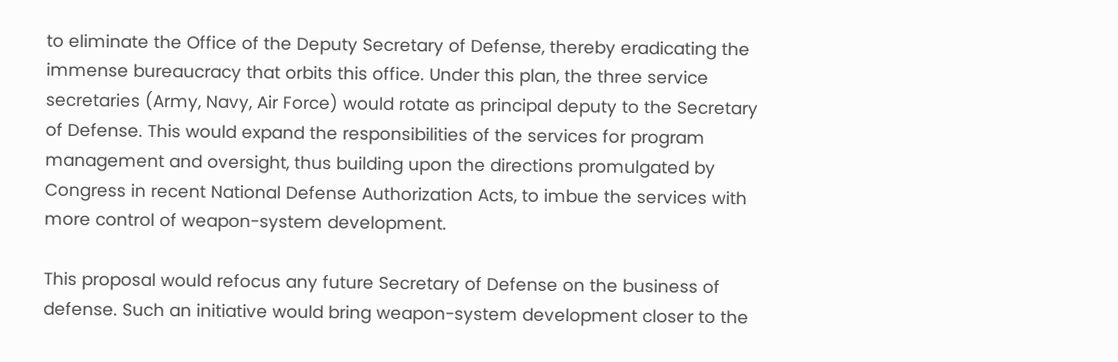to eliminate the Office of the Deputy Secretary of Defense, thereby eradicating the immense bureaucracy that orbits this office. Under this plan, the three service secretaries (Army, Navy, Air Force) would rotate as principal deputy to the Secretary of Defense. This would expand the responsibilities of the services for program management and oversight, thus building upon the directions promulgated by Congress in recent National Defense Authorization Acts, to imbue the services with more control of weapon-system development.

This proposal would refocus any future Secretary of Defense on the business of defense. Such an initiative would bring weapon-system development closer to the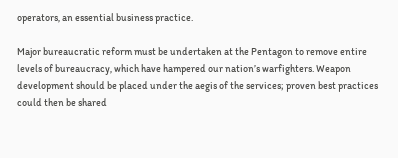operators, an essential business practice.

Major bureaucratic reform must be undertaken at the Pentagon to remove entire levels of bureaucracy, which have hampered our nation’s warfighters. Weapon development should be placed under the aegis of the services; proven best practices could then be shared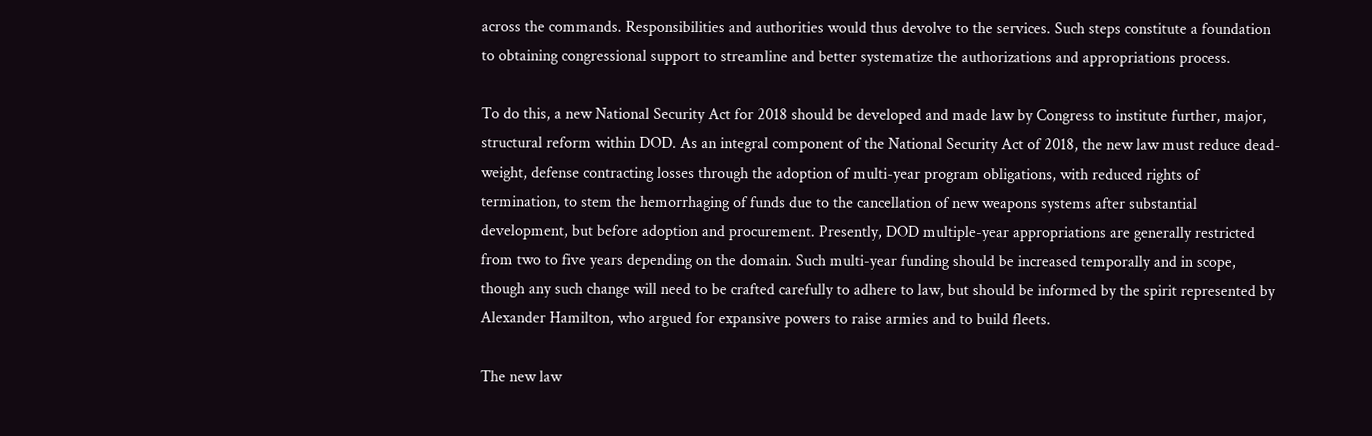across the commands. Responsibilities and authorities would thus devolve to the services. Such steps constitute a foundation to obtaining congressional support to streamline and better systematize the authorizations and appropriations process.

To do this, a new National Security Act for 2018 should be developed and made law by Congress to institute further, major, structural reform within DOD. As an integral component of the National Security Act of 2018, the new law must reduce dead-weight, defense contracting losses through the adoption of multi-year program obligations, with reduced rights of termination, to stem the hemorrhaging of funds due to the cancellation of new weapons systems after substantial development, but before adoption and procurement. Presently, DOD multiple-year appropriations are generally restricted from two to five years depending on the domain. Such multi-year funding should be increased temporally and in scope, though any such change will need to be crafted carefully to adhere to law, but should be informed by the spirit represented by Alexander Hamilton, who argued for expansive powers to raise armies and to build fleets.

The new law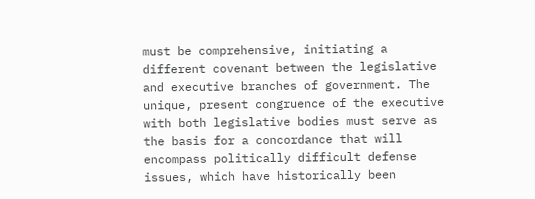must be comprehensive, initiating a different covenant between the legislative and executive branches of government. The unique, present congruence of the executive with both legislative bodies must serve as the basis for a concordance that will encompass politically difficult defense issues, which have historically been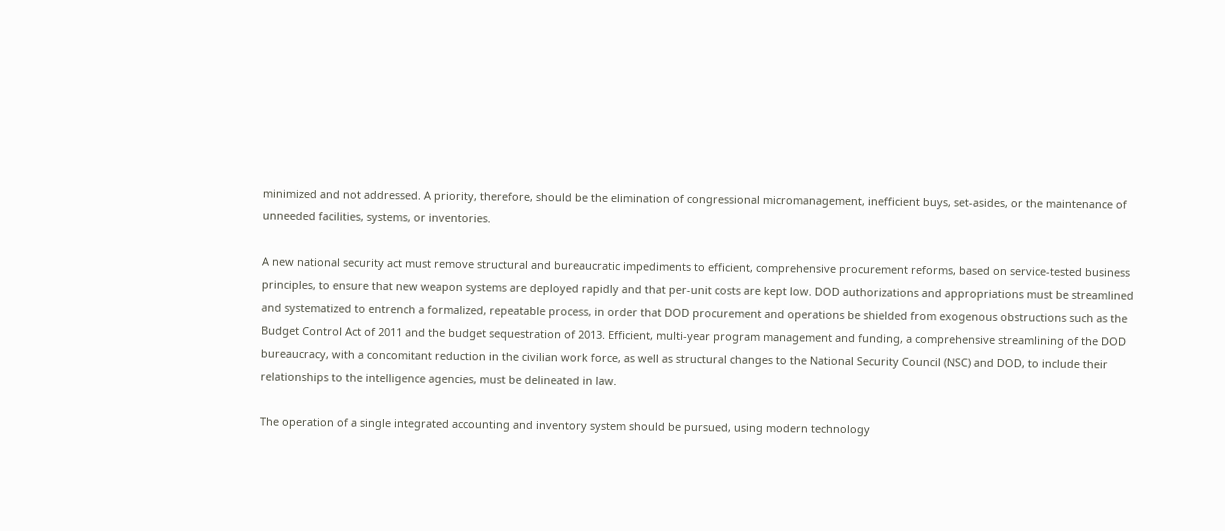minimized and not addressed. A priority, therefore, should be the elimination of congressional micromanagement, inefficient buys, set-asides, or the maintenance of unneeded facilities, systems, or inventories.

A new national security act must remove structural and bureaucratic impediments to efficient, comprehensive procurement reforms, based on service-tested business principles, to ensure that new weapon systems are deployed rapidly and that per-unit costs are kept low. DOD authorizations and appropriations must be streamlined and systematized to entrench a formalized, repeatable process, in order that DOD procurement and operations be shielded from exogenous obstructions such as the Budget Control Act of 2011 and the budget sequestration of 2013. Efficient, multi-year program management and funding, a comprehensive streamlining of the DOD bureaucracy, with a concomitant reduction in the civilian work force, as well as structural changes to the National Security Council (NSC) and DOD, to include their relationships to the intelligence agencies, must be delineated in law.

The operation of a single integrated accounting and inventory system should be pursued, using modern technology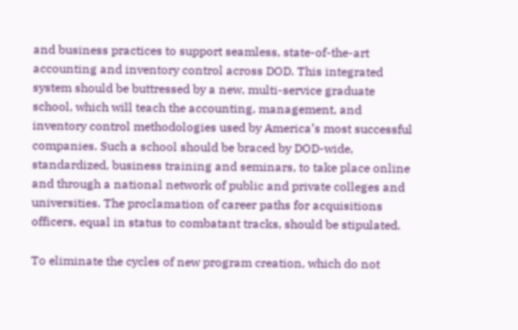and business practices to support seamless, state-of-the-art accounting and inventory control across DOD. This integrated system should be buttressed by a new, multi-service graduate school, which will teach the accounting, management, and inventory control methodologies used by America’s most successful companies. Such a school should be braced by DOD-wide, standardized, business training and seminars, to take place online and through a national network of public and private colleges and universities. The proclamation of career paths for acquisitions officers, equal in status to combatant tracks, should be stipulated.

To eliminate the cycles of new program creation, which do not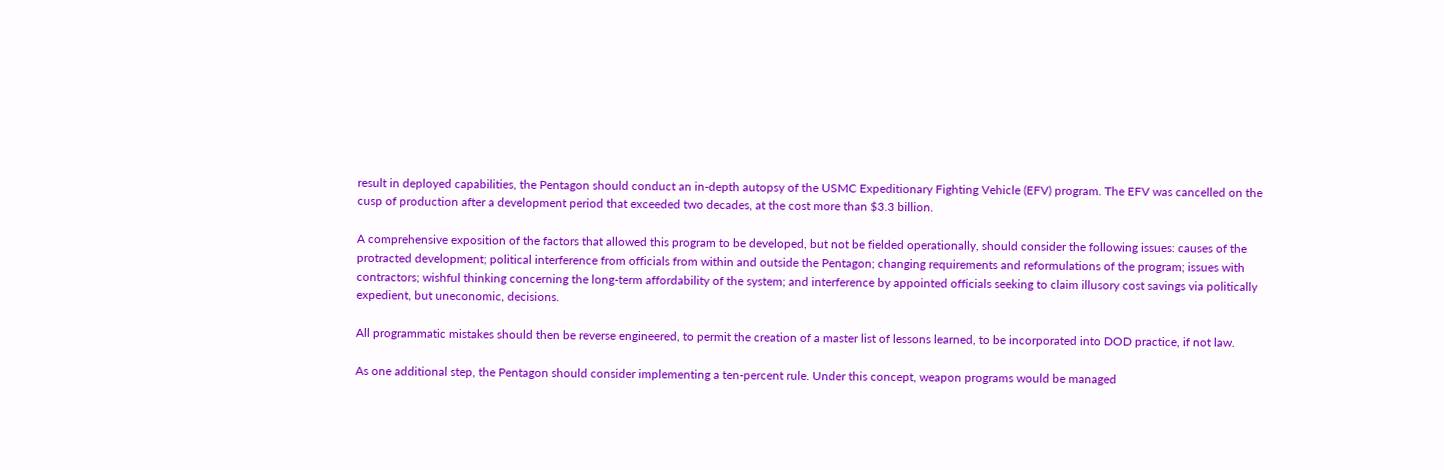result in deployed capabilities, the Pentagon should conduct an in-depth autopsy of the USMC Expeditionary Fighting Vehicle (EFV) program. The EFV was cancelled on the cusp of production after a development period that exceeded two decades, at the cost more than $3.3 billion.

A comprehensive exposition of the factors that allowed this program to be developed, but not be fielded operationally, should consider the following issues: causes of the protracted development; political interference from officials from within and outside the Pentagon; changing requirements and reformulations of the program; issues with contractors; wishful thinking concerning the long-term affordability of the system; and interference by appointed officials seeking to claim illusory cost savings via politically expedient, but uneconomic, decisions.

All programmatic mistakes should then be reverse engineered, to permit the creation of a master list of lessons learned, to be incorporated into DOD practice, if not law.

As one additional step, the Pentagon should consider implementing a ten-percent rule. Under this concept, weapon programs would be managed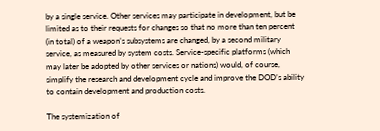by a single service. Other services may participate in development, but be limited as to their requests for changes so that no more than ten percent (in total) of a weapon’s subsystems are changed, by a second military service, as measured by system costs. Service-specific platforms (which may later be adopted by other services or nations) would, of course, simplify the research and development cycle and improve the DOD’s ability to contain development and production costs.

The systemization of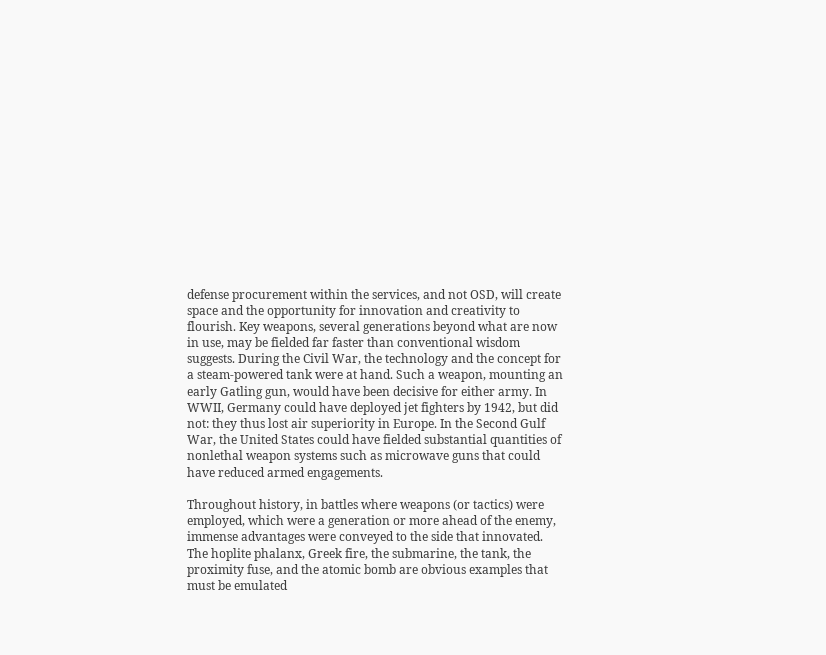defense procurement within the services, and not OSD, will create space and the opportunity for innovation and creativity to flourish. Key weapons, several generations beyond what are now in use, may be fielded far faster than conventional wisdom suggests. During the Civil War, the technology and the concept for a steam-powered tank were at hand. Such a weapon, mounting an early Gatling gun, would have been decisive for either army. In WWII, Germany could have deployed jet fighters by 1942, but did not: they thus lost air superiority in Europe. In the Second Gulf War, the United States could have fielded substantial quantities of nonlethal weapon systems such as microwave guns that could have reduced armed engagements.

Throughout history, in battles where weapons (or tactics) were employed, which were a generation or more ahead of the enemy, immense advantages were conveyed to the side that innovated. The hoplite phalanx, Greek fire, the submarine, the tank, the proximity fuse, and the atomic bomb are obvious examples that must be emulated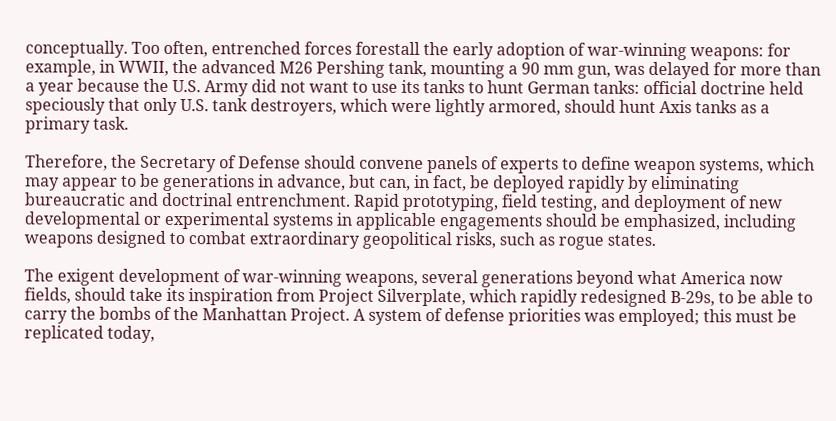conceptually. Too often, entrenched forces forestall the early adoption of war-winning weapons: for example, in WWII, the advanced M26 Pershing tank, mounting a 90 mm gun, was delayed for more than a year because the U.S. Army did not want to use its tanks to hunt German tanks: official doctrine held speciously that only U.S. tank destroyers, which were lightly armored, should hunt Axis tanks as a primary task.

Therefore, the Secretary of Defense should convene panels of experts to define weapon systems, which may appear to be generations in advance, but can, in fact, be deployed rapidly by eliminating bureaucratic and doctrinal entrenchment. Rapid prototyping, field testing, and deployment of new developmental or experimental systems in applicable engagements should be emphasized, including weapons designed to combat extraordinary geopolitical risks, such as rogue states.

The exigent development of war-winning weapons, several generations beyond what America now fields, should take its inspiration from Project Silverplate, which rapidly redesigned B-29s, to be able to carry the bombs of the Manhattan Project. A system of defense priorities was employed; this must be replicated today,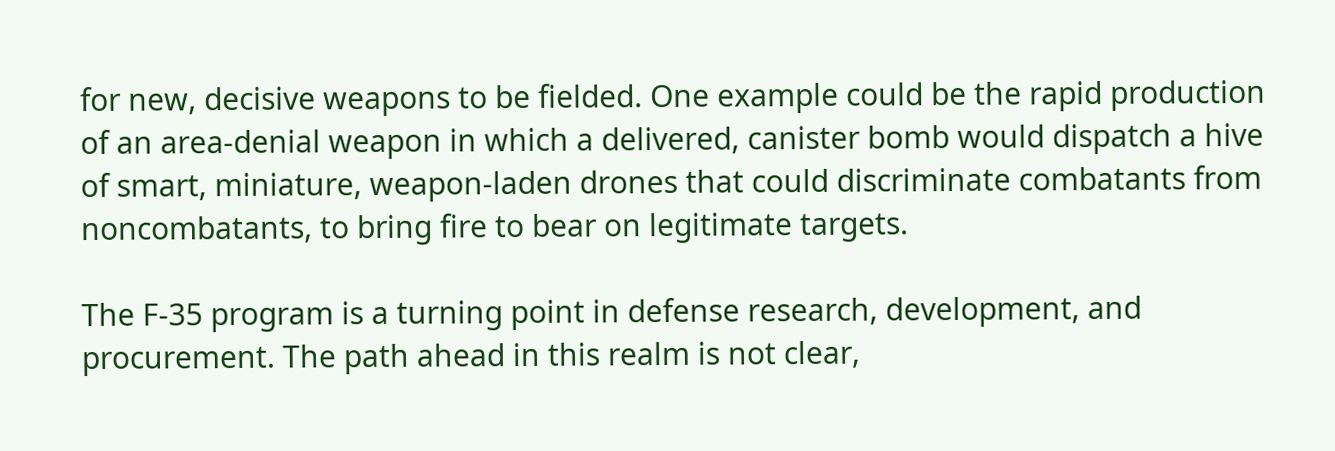for new, decisive weapons to be fielded. One example could be the rapid production of an area-denial weapon in which a delivered, canister bomb would dispatch a hive of smart, miniature, weapon-laden drones that could discriminate combatants from noncombatants, to bring fire to bear on legitimate targets.

The F-35 program is a turning point in defense research, development, and procurement. The path ahead in this realm is not clear,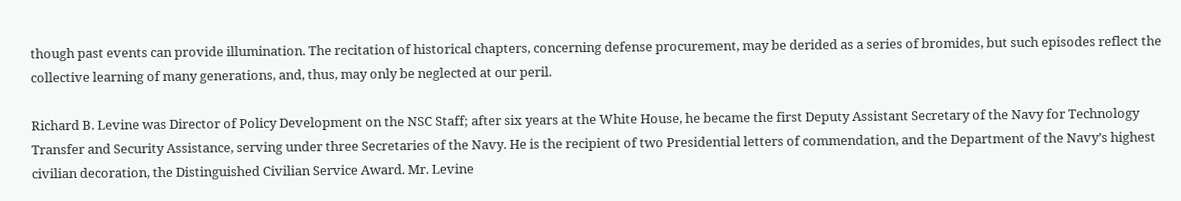though past events can provide illumination. The recitation of historical chapters, concerning defense procurement, may be derided as a series of bromides, but such episodes reflect the collective learning of many generations, and, thus, may only be neglected at our peril.

Richard B. Levine was Director of Policy Development on the NSC Staff; after six years at the White House, he became the first Deputy Assistant Secretary of the Navy for Technology Transfer and Security Assistance, serving under three Secretaries of the Navy. He is the recipient of two Presidential letters of commendation, and the Department of the Navy’s highest civilian decoration, the Distinguished Civilian Service Award. Mr. Levine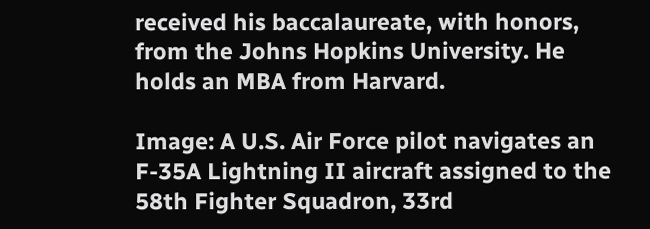received his baccalaureate, with honors, from the Johns Hopkins University. He holds an MBA from Harvard.

Image: A U.S. Air Force pilot navigates an F-35A Lightning II aircraft assigned to the 58th Fighter Squadron, 33rd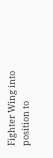Fighter Wing into position to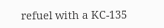refuel with a KC-135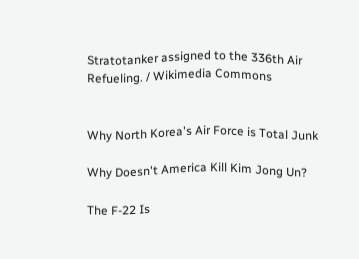Stratotanker assigned to the 336th Air Refueling. / Wikimedia Commons


Why North Korea's Air Force is Total Junk

Why Doesn't America Kill Kim Jong Un?

The F-22 Is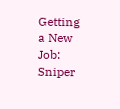Getting a New Job: Sniper